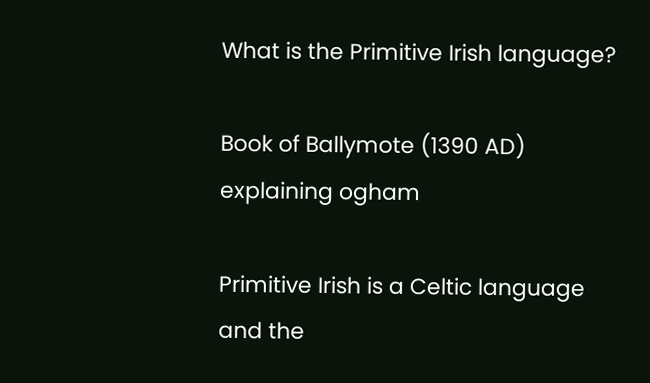What is the Primitive Irish language?

Book of Ballymote (1390 AD) explaining ogham

Primitive Irish is a Celtic language and the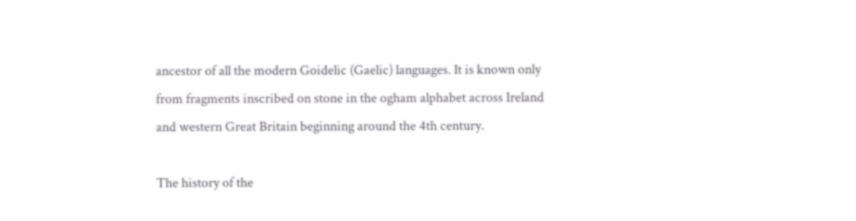ancestor of all the modern Goidelic (Gaelic) languages. It is known only from fragments inscribed on stone in the ogham alphabet across Ireland and western Great Britain beginning around the 4th century.

The history of the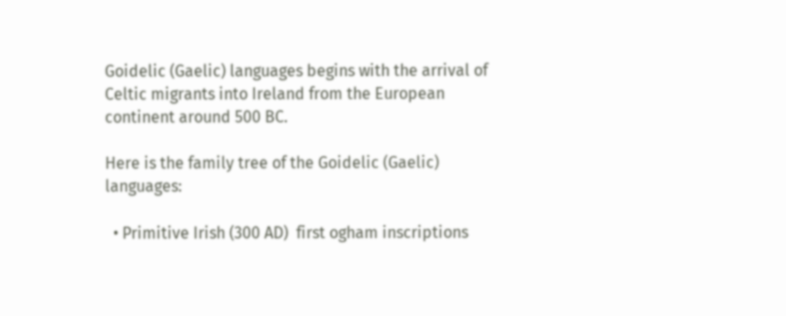Goidelic (Gaelic) languages begins with the arrival of Celtic migrants into Ireland from the European continent around 500 BC.

Here is the family tree of the Goidelic (Gaelic) languages:

  • Primitive Irish (300 AD)  first ogham inscriptions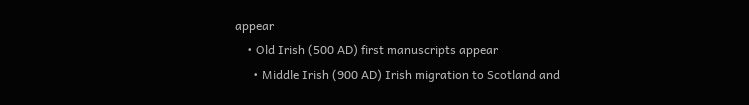appear
    • Old Irish (500 AD) first manuscripts appear
      • Middle Irish (900 AD) Irish migration to Scotland and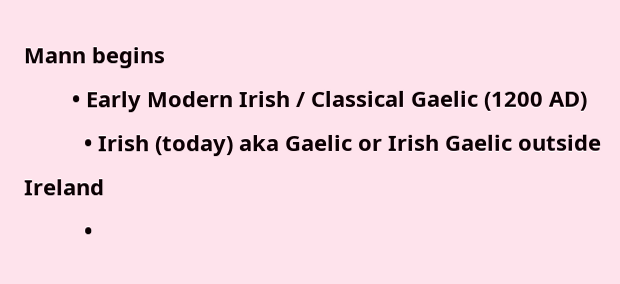Mann begins
        • Early Modern Irish / Classical Gaelic (1200 AD)
          • Irish (today) aka Gaelic or Irish Gaelic outside Ireland
          •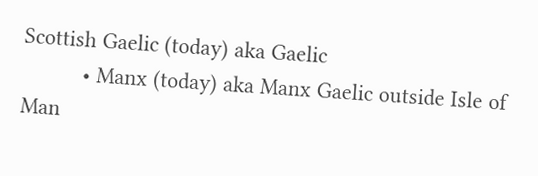Scottish Gaelic (today) aka Gaelic
          • Manx (today) aka Manx Gaelic outside Isle of Man